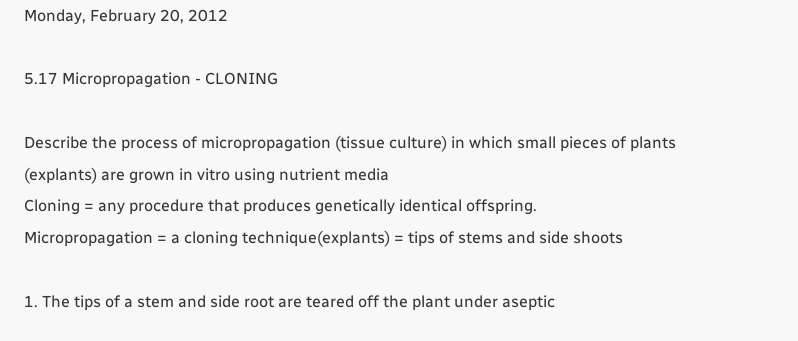Monday, February 20, 2012

5.17 Micropropagation - CLONING

Describe the process of micropropagation (tissue culture) in which small pieces of plants (explants) are grown in vitro using nutrient media
Cloning = any procedure that produces genetically identical offspring.
Micropropagation = a cloning technique(explants) = tips of stems and side shoots

1. The tips of a stem and side root are teared off the plant under aseptic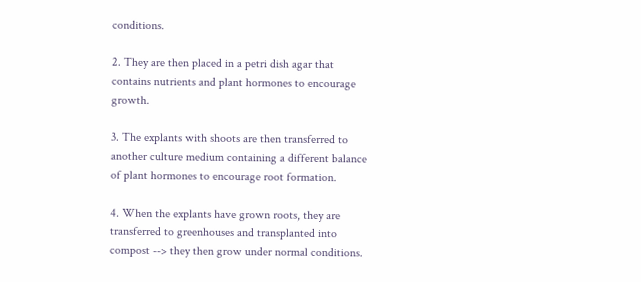conditions.

2. They are then placed in a petri dish agar that contains nutrients and plant hormones to encourage growth.

3. The explants with shoots are then transferred to another culture medium containing a different balance of plant hormones to encourage root formation.

4. When the explants have grown roots, they are transferred to greenhouses and transplanted into compost --> they then grow under normal conditions.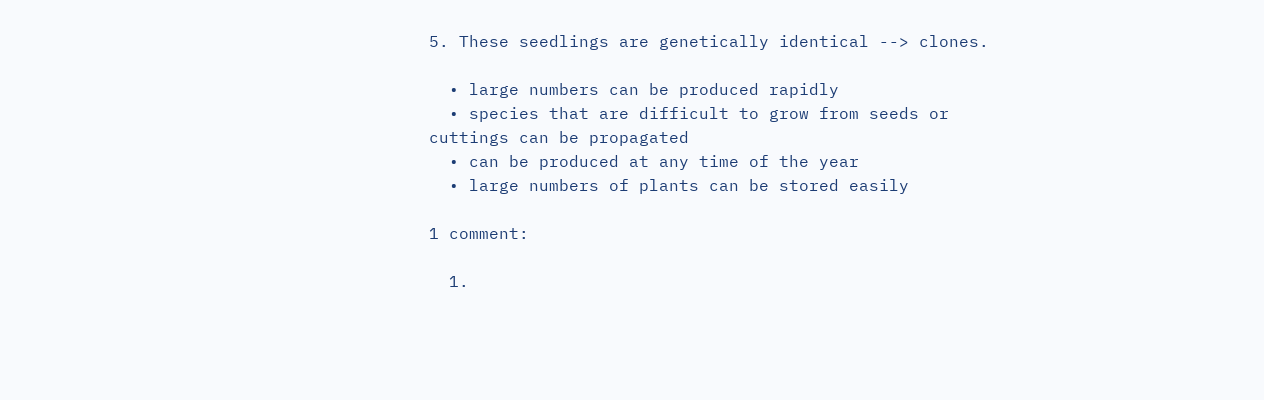5. These seedlings are genetically identical --> clones.

  • large numbers can be produced rapidly
  • species that are difficult to grow from seeds or cuttings can be propagated
  • can be produced at any time of the year
  • large numbers of plants can be stored easily

1 comment:

  1.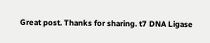Great post. Thanks for sharing. t7 DNA Ligase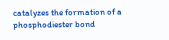catalyzes the formation of a phosphodiester bond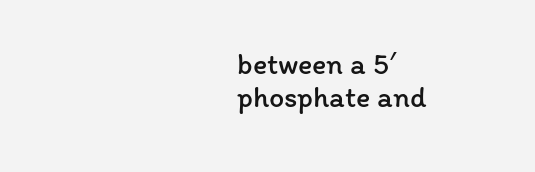between a 5′ phosphate and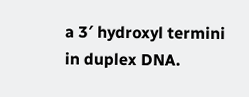a 3′ hydroxyl termini in duplex DNA.